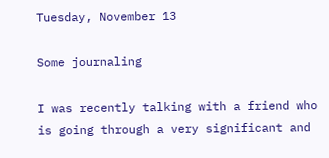Tuesday, November 13

Some journaling

I was recently talking with a friend who is going through a very significant and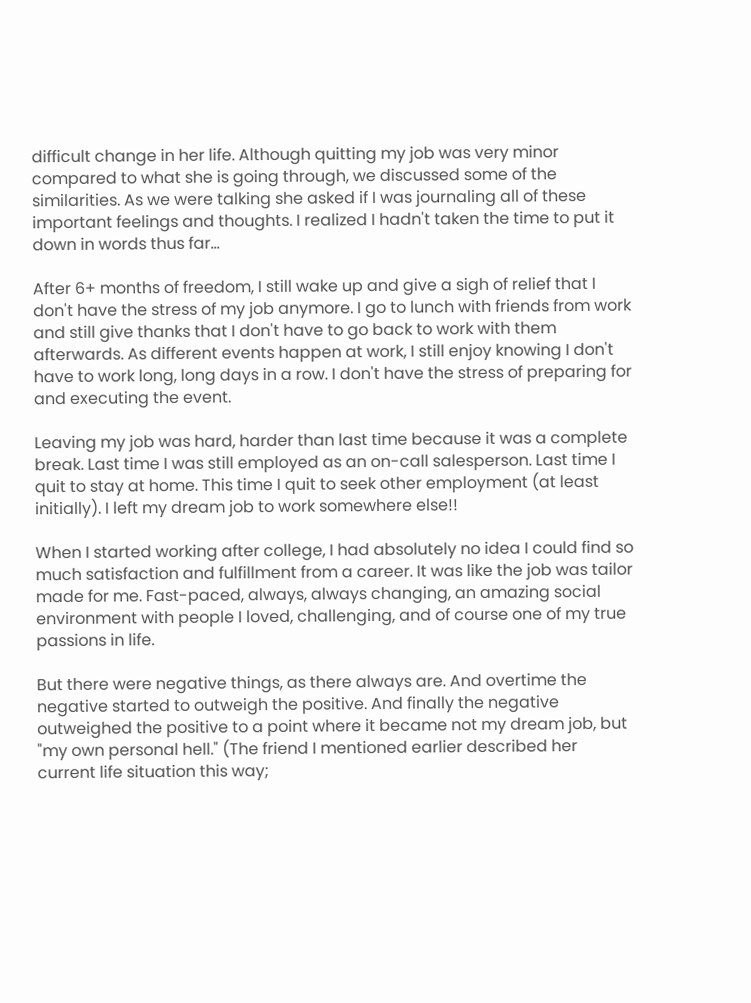difficult change in her life. Although quitting my job was very minor compared to what she is going through, we discussed some of the similarities. As we were talking she asked if I was journaling all of these important feelings and thoughts. I realized I hadn't taken the time to put it down in words thus far...

After 6+ months of freedom, I still wake up and give a sigh of relief that I don't have the stress of my job anymore. I go to lunch with friends from work and still give thanks that I don't have to go back to work with them afterwards. As different events happen at work, I still enjoy knowing I don't have to work long, long days in a row. I don't have the stress of preparing for and executing the event.

Leaving my job was hard, harder than last time because it was a complete break. Last time I was still employed as an on-call salesperson. Last time I quit to stay at home. This time I quit to seek other employment (at least initially). I left my dream job to work somewhere else!!

When I started working after college, I had absolutely no idea I could find so much satisfaction and fulfillment from a career. It was like the job was tailor made for me. Fast-paced, always, always changing, an amazing social environment with people I loved, challenging, and of course one of my true passions in life.

But there were negative things, as there always are. And overtime the negative started to outweigh the positive. And finally the negative outweighed the positive to a point where it became not my dream job, but "my own personal hell." (The friend I mentioned earlier described her current life situation this way;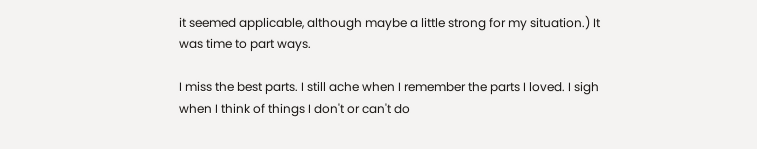it seemed applicable, although maybe a little strong for my situation.) It was time to part ways.

I miss the best parts. I still ache when I remember the parts I loved. I sigh when I think of things I don't or can't do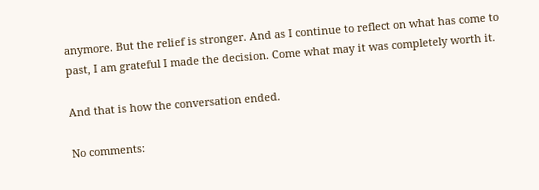anymore. But the relief is stronger. And as I continue to reflect on what has come to past, I am grateful I made the decision. Come what may it was completely worth it.

And that is how the conversation ended.

No comments: